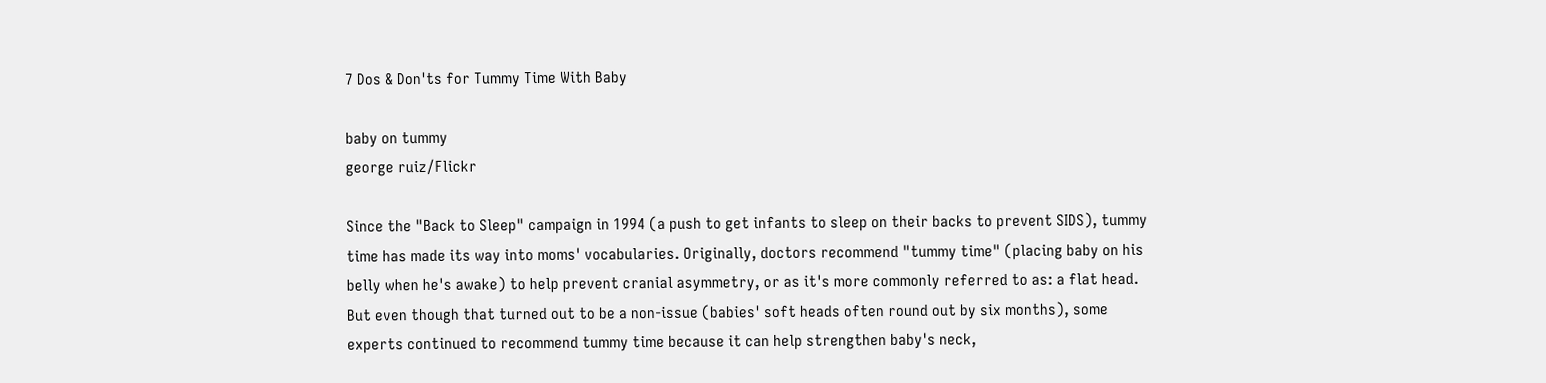7 Dos & Don'ts for Tummy Time With Baby

baby on tummy
george ruiz/Flickr

Since the "Back to Sleep" campaign in 1994 (a push to get infants to sleep on their backs to prevent SIDS), tummy time has made its way into moms' vocabularies. Originally, doctors recommend "tummy time" (placing baby on his belly when he's awake) to help prevent cranial asymmetry, or as it's more commonly referred to as: a flat head. But even though that turned out to be a non-issue (babies' soft heads often round out by six months), some experts continued to recommend tummy time because it can help strengthen baby's neck,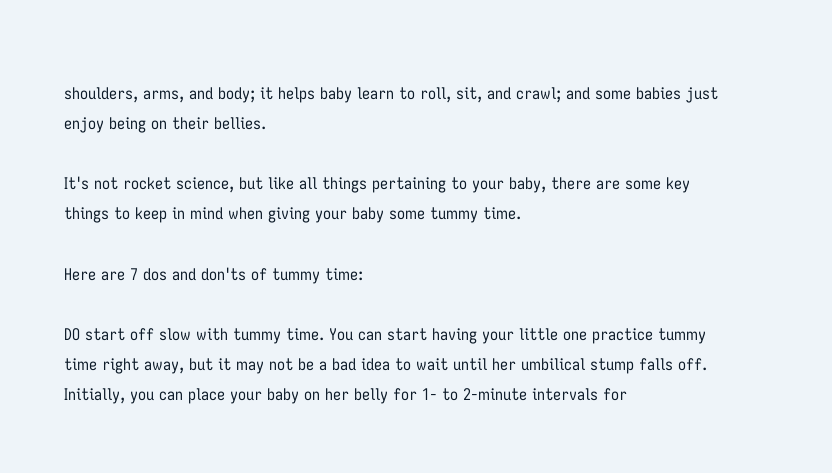shoulders, arms, and body; it helps baby learn to roll, sit, and crawl; and some babies just enjoy being on their bellies.

It's not rocket science, but like all things pertaining to your baby, there are some key things to keep in mind when giving your baby some tummy time.

Here are 7 dos and don'ts of tummy time:

DO start off slow with tummy time. You can start having your little one practice tummy time right away, but it may not be a bad idea to wait until her umbilical stump falls off. Initially, you can place your baby on her belly for 1- to 2-minute intervals for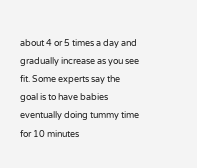about 4 or 5 times a day and gradually increase as you see fit. Some experts say the goal is to have babies eventually doing tummy time for 10 minutes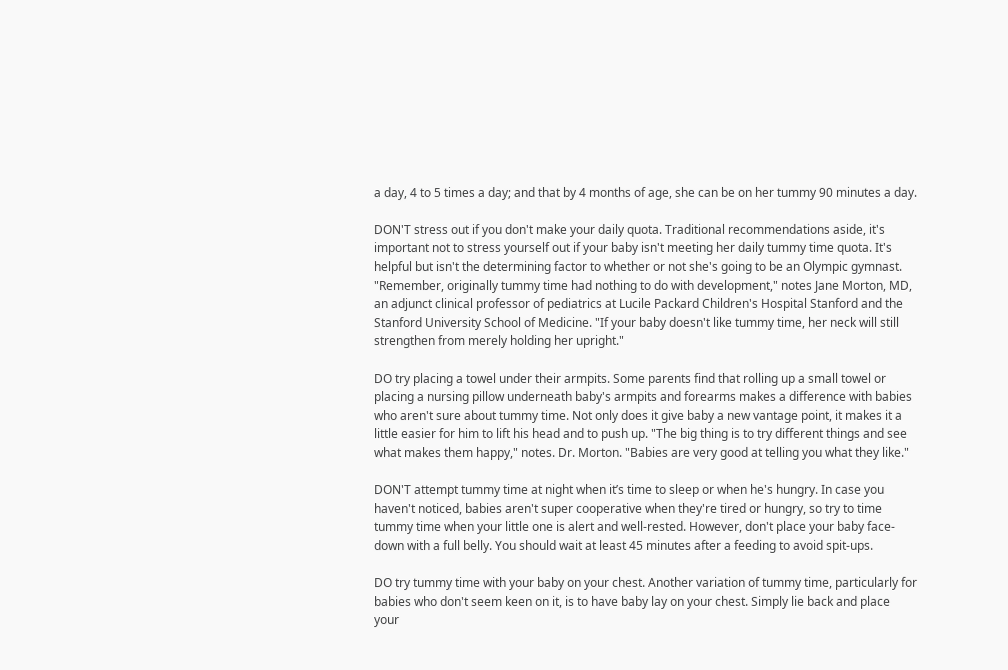a day, 4 to 5 times a day; and that by 4 months of age, she can be on her tummy 90 minutes a day.

DON'T stress out if you don't make your daily quota. Traditional recommendations aside, it's important not to stress yourself out if your baby isn't meeting her daily tummy time quota. It's helpful but isn't the determining factor to whether or not she's going to be an Olympic gymnast. "Remember, originally tummy time had nothing to do with development," notes Jane Morton, MD, an adjunct clinical professor of pediatrics at Lucile Packard Children's Hospital Stanford and the Stanford University School of Medicine. "If your baby doesn't like tummy time, her neck will still strengthen from merely holding her upright."

DO try placing a towel under their armpits. Some parents find that rolling up a small towel or placing a nursing pillow underneath baby's armpits and forearms makes a difference with babies who aren't sure about tummy time. Not only does it give baby a new vantage point, it makes it a little easier for him to lift his head and to push up. "The big thing is to try different things and see what makes them happy," notes. Dr. Morton. "Babies are very good at telling you what they like."

DON'T attempt tummy time at night when it’s time to sleep or when he's hungry. In case you haven't noticed, babies aren't super cooperative when they're tired or hungry, so try to time tummy time when your little one is alert and well-rested. However, don't place your baby face-down with a full belly. You should wait at least 45 minutes after a feeding to avoid spit-ups.

DO try tummy time with your baby on your chest. Another variation of tummy time, particularly for babies who don't seem keen on it, is to have baby lay on your chest. Simply lie back and place your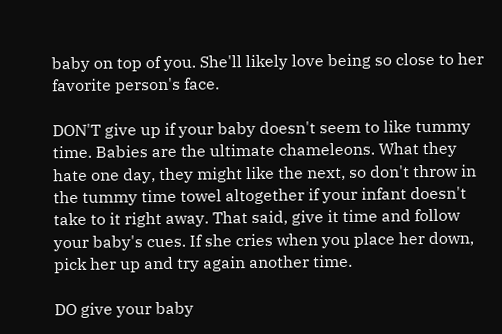baby on top of you. She'll likely love being so close to her favorite person's face.

DON'T give up if your baby doesn't seem to like tummy time. Babies are the ultimate chameleons. What they hate one day, they might like the next, so don't throw in the tummy time towel altogether if your infant doesn't take to it right away. That said, give it time and follow your baby's cues. If she cries when you place her down, pick her up and try again another time.

DO give your baby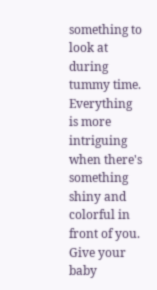something to look at during tummy time. Everything is more intriguing when there's something shiny and colorful in front of you. Give your baby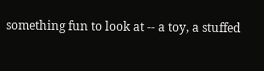something fun to look at -- a toy, a stuffed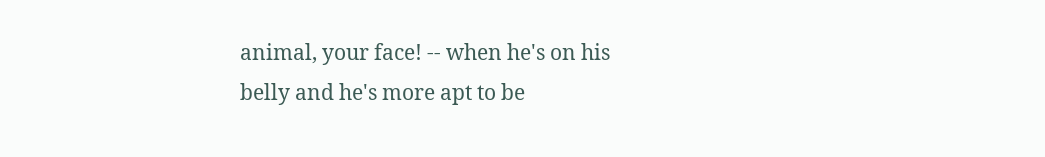animal, your face! -- when he's on his belly and he's more apt to be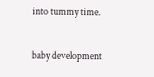into tummy time.

baby development